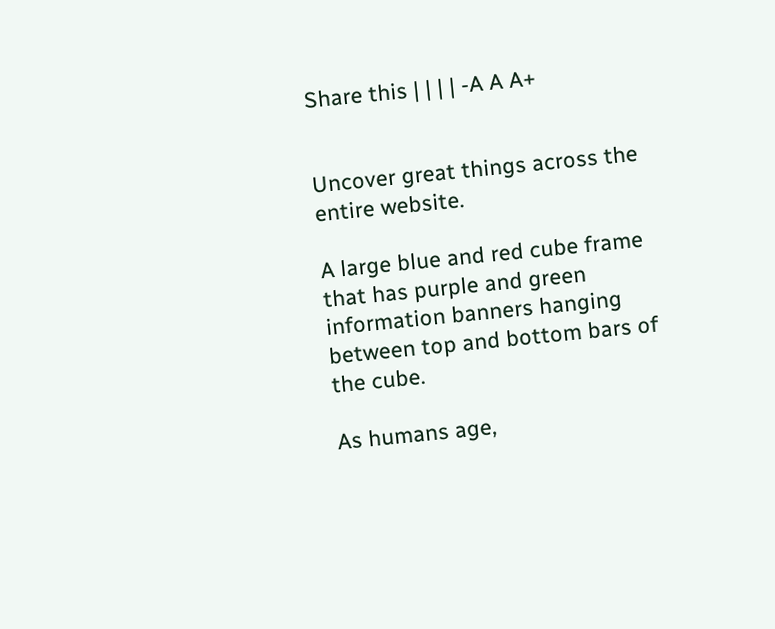Share this | | | | -A A A+


Uncover great things across the entire website.

A large blue and red cube frame that has purple and green information banners hanging between top and bottom bars of the cube.

As humans age,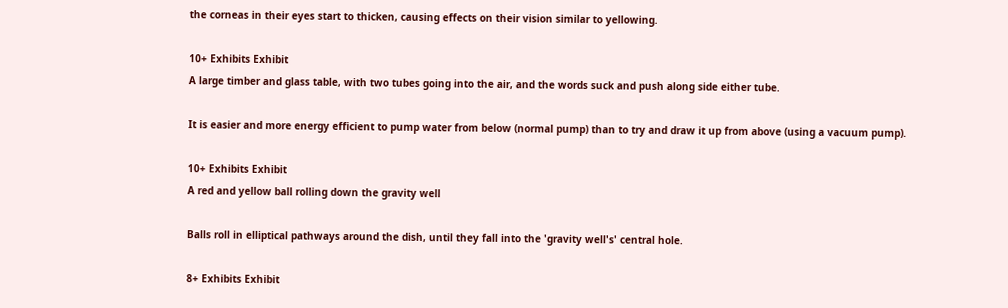the corneas in their eyes start to thicken, causing effects on their vision similar to yellowing.

10+ Exhibits Exhibit
A large timber and glass table, with two tubes going into the air, and the words suck and push along side either tube.

It is easier and more energy efficient to pump water from below (normal pump) than to try and draw it up from above (using a vacuum pump).

10+ Exhibits Exhibit
A red and yellow ball rolling down the gravity well

Balls roll in elliptical pathways around the dish, until they fall into the 'gravity well's' central hole.

8+ Exhibits Exhibit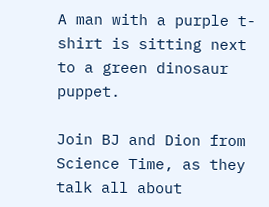A man with a purple t-shirt is sitting next to a green dinosaur puppet.

Join BJ and Dion from Science Time, as they talk all about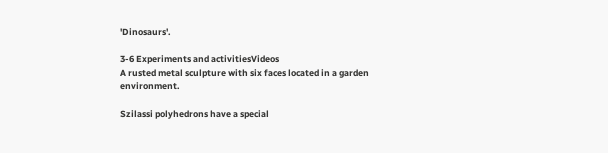'Dinosaurs'.

3-6 Experiments and activitiesVideos
A rusted metal sculpture with six faces located in a garden environment.

Szilassi polyhedrons have a special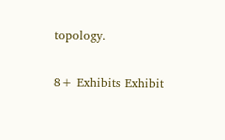topology.

8+ Exhibits Exhibit